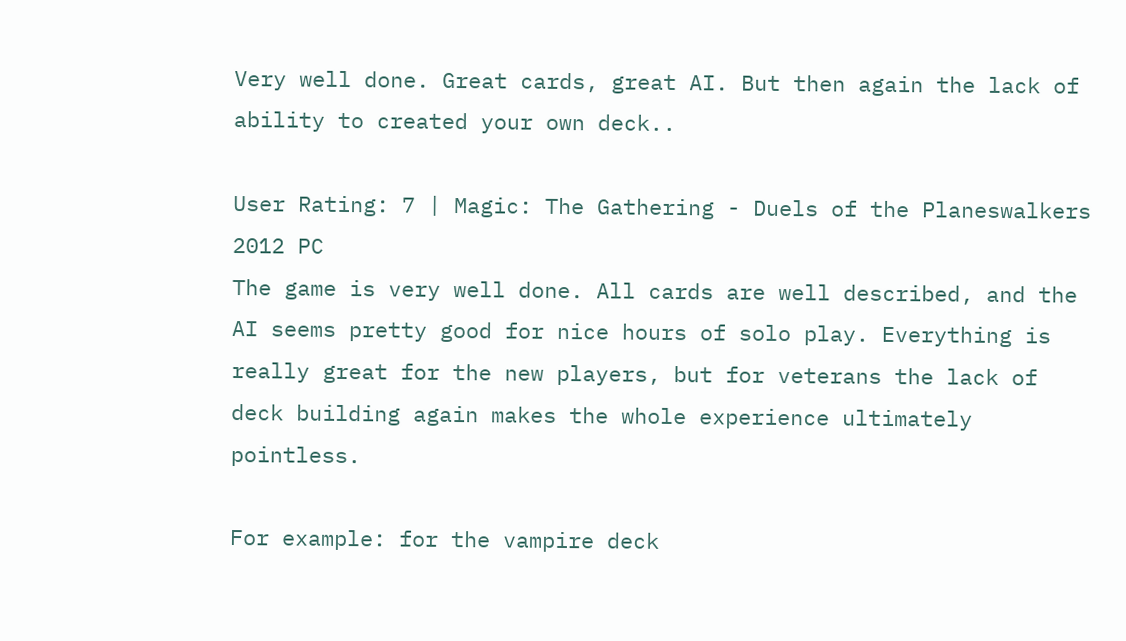Very well done. Great cards, great AI. But then again the lack of ability to created your own deck..

User Rating: 7 | Magic: The Gathering - Duels of the Planeswalkers 2012 PC
The game is very well done. All cards are well described, and the AI seems pretty good for nice hours of solo play. Everything is really great for the new players, but for veterans the lack of deck building again makes the whole experience ultimately pointless.

For example: for the vampire deck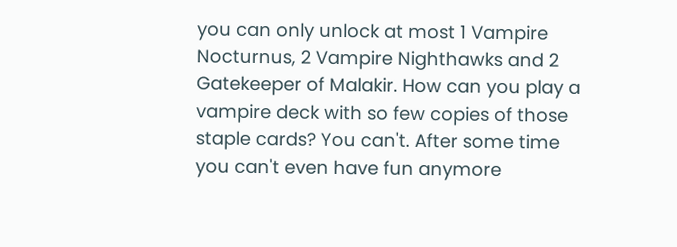you can only unlock at most 1 Vampire Nocturnus, 2 Vampire Nighthawks and 2 Gatekeeper of Malakir. How can you play a vampire deck with so few copies of those staple cards? You can't. After some time you can't even have fun anymore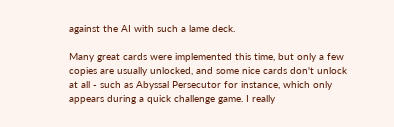against the AI with such a lame deck.

Many great cards were implemented this time, but only a few copies are usually unlocked, and some nice cards don't unlock at all - such as Abyssal Persecutor for instance, which only appears during a quick challenge game. I really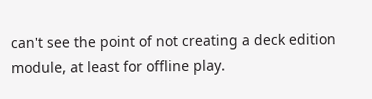can't see the point of not creating a deck edition module, at least for offline play.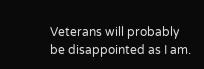Veterans will probably be disappointed as I am.